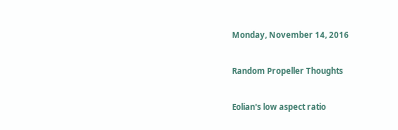Monday, November 14, 2016

Random Propeller Thoughts

Eolian's low aspect ratio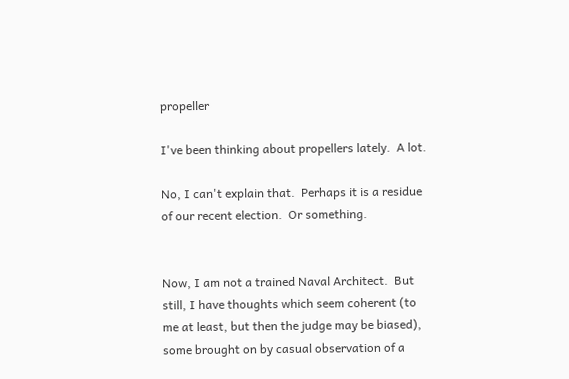propeller

I've been thinking about propellers lately.  A lot.

No, I can't explain that.  Perhaps it is a residue of our recent election.  Or something.


Now, I am not a trained Naval Architect.  But still, I have thoughts which seem coherent (to me at least, but then the judge may be biased), some brought on by casual observation of a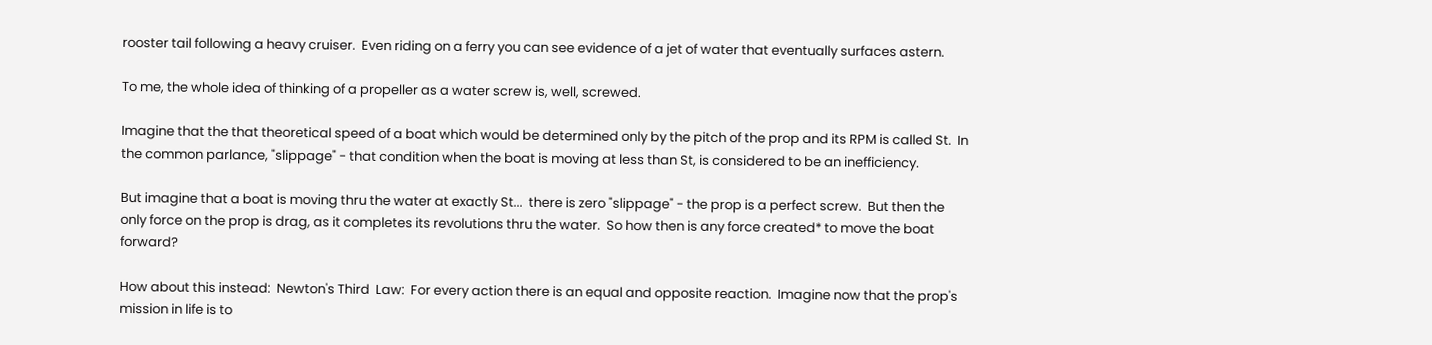rooster tail following a heavy cruiser.  Even riding on a ferry you can see evidence of a jet of water that eventually surfaces astern.

To me, the whole idea of thinking of a propeller as a water screw is, well, screwed.

Imagine that the that theoretical speed of a boat which would be determined only by the pitch of the prop and its RPM is called St.  In the common parlance, "slippage" - that condition when the boat is moving at less than St, is considered to be an inefficiency.

But imagine that a boat is moving thru the water at exactly St...  there is zero "slippage" - the prop is a perfect screw.  But then the only force on the prop is drag, as it completes its revolutions thru the water.  So how then is any force created* to move the boat forward?

How about this instead:  Newton's Third  Law:  For every action there is an equal and opposite reaction.  Imagine now that the prop's mission in life is to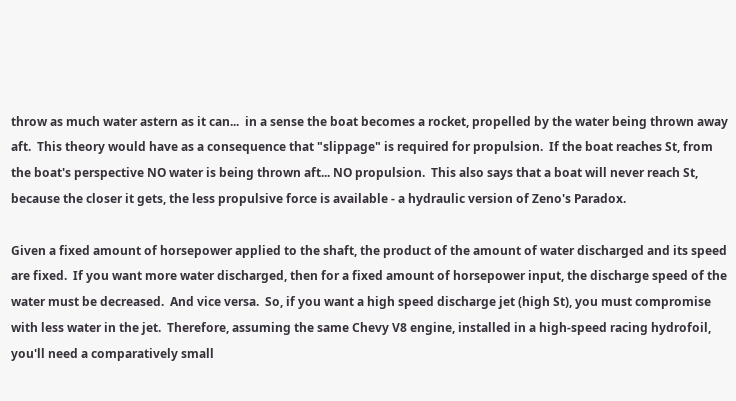throw as much water astern as it can...  in a sense the boat becomes a rocket, propelled by the water being thrown away aft.  This theory would have as a consequence that "slippage" is required for propulsion.  If the boat reaches St, from the boat's perspective NO water is being thrown aft... NO propulsion.  This also says that a boat will never reach St, because the closer it gets, the less propulsive force is available - a hydraulic version of Zeno's Paradox.

Given a fixed amount of horsepower applied to the shaft, the product of the amount of water discharged and its speed are fixed.  If you want more water discharged, then for a fixed amount of horsepower input, the discharge speed of the water must be decreased.  And vice versa.  So, if you want a high speed discharge jet (high St), you must compromise with less water in the jet.  Therefore, assuming the same Chevy V8 engine, installed in a high-speed racing hydrofoil, you'll need a comparatively small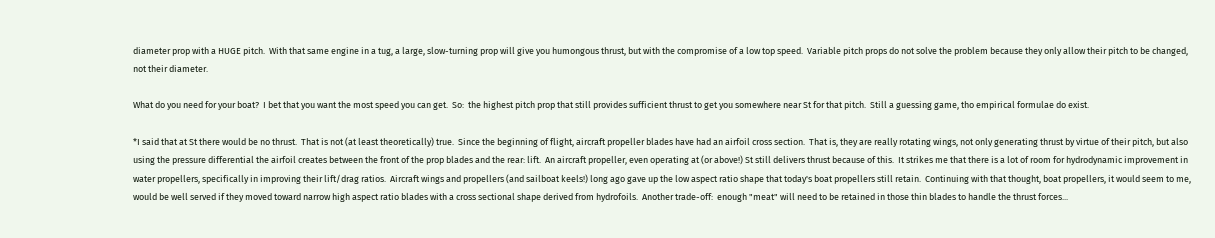diameter prop with a HUGE pitch.  With that same engine in a tug, a large, slow-turning prop will give you humongous thrust, but with the compromise of a low top speed.  Variable pitch props do not solve the problem because they only allow their pitch to be changed, not their diameter.

What do you need for your boat?  I bet that you want the most speed you can get.  So:  the highest pitch prop that still provides sufficient thrust to get you somewhere near St for that pitch.  Still a guessing game, tho empirical formulae do exist.

*I said that at St there would be no thrust.  That is not (at least theoretically) true.  Since the beginning of flight, aircraft propeller blades have had an airfoil cross section.  That is, they are really rotating wings, not only generating thrust by virtue of their pitch, but also using the pressure differential the airfoil creates between the front of the prop blades and the rear: lift.  An aircraft propeller, even operating at (or above!) St still delivers thrust because of this.  It strikes me that there is a lot of room for hydrodynamic improvement in water propellers, specifically in improving their lift/drag ratios.  Aircraft wings and propellers (and sailboat keels!) long ago gave up the low aspect ratio shape that today's boat propellers still retain.  Continuing with that thought, boat propellers, it would seem to me, would be well served if they moved toward narrow high aspect ratio blades with a cross sectional shape derived from hydrofoils.  Another trade-off:  enough "meat" will need to be retained in those thin blades to handle the thrust forces...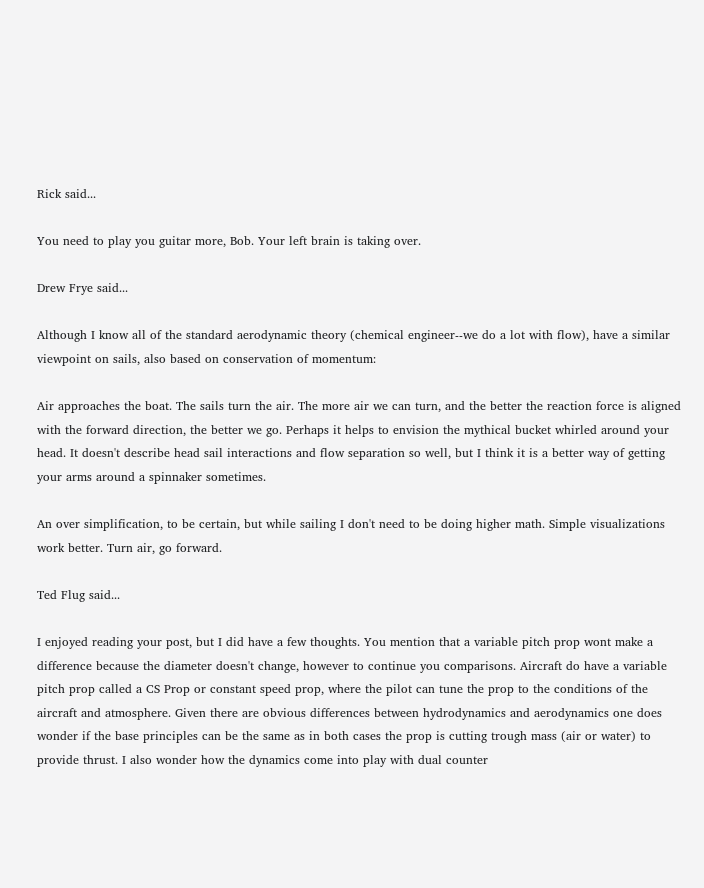Rick said...

You need to play you guitar more, Bob. Your left brain is taking over.

Drew Frye said...

Although I know all of the standard aerodynamic theory (chemical engineer--we do a lot with flow), have a similar viewpoint on sails, also based on conservation of momentum:

Air approaches the boat. The sails turn the air. The more air we can turn, and the better the reaction force is aligned with the forward direction, the better we go. Perhaps it helps to envision the mythical bucket whirled around your head. It doesn't describe head sail interactions and flow separation so well, but I think it is a better way of getting your arms around a spinnaker sometimes.

An over simplification, to be certain, but while sailing I don't need to be doing higher math. Simple visualizations work better. Turn air, go forward.

Ted Flug said...

I enjoyed reading your post, but I did have a few thoughts. You mention that a variable pitch prop wont make a difference because the diameter doesn't change, however to continue you comparisons. Aircraft do have a variable pitch prop called a CS Prop or constant speed prop, where the pilot can tune the prop to the conditions of the aircraft and atmosphere. Given there are obvious differences between hydrodynamics and aerodynamics one does wonder if the base principles can be the same as in both cases the prop is cutting trough mass (air or water) to provide thrust. I also wonder how the dynamics come into play with dual counter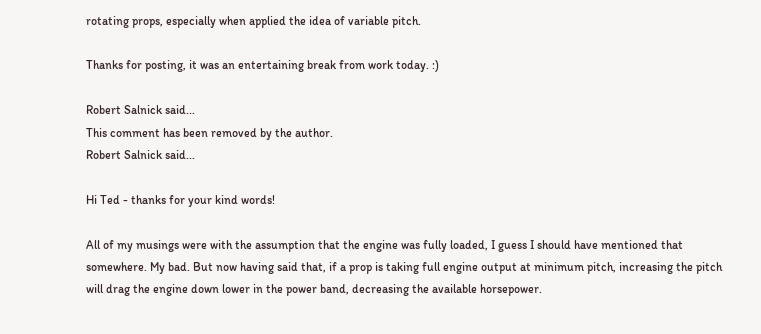rotating props, especially when applied the idea of variable pitch.

Thanks for posting, it was an entertaining break from work today. :)

Robert Salnick said...
This comment has been removed by the author.
Robert Salnick said...

Hi Ted - thanks for your kind words!

All of my musings were with the assumption that the engine was fully loaded, I guess I should have mentioned that somewhere. My bad. But now having said that, if a prop is taking full engine output at minimum pitch, increasing the pitch will drag the engine down lower in the power band, decreasing the available horsepower.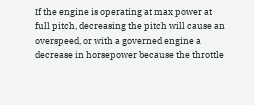If the engine is operating at max power at full pitch, decreasing the pitch will cause an overspeed, or with a governed engine a decrease in horsepower because the throttle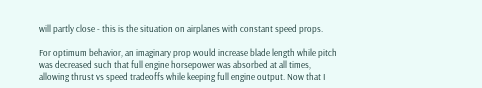will partly close - this is the situation on airplanes with constant speed props.

For optimum behavior, an imaginary prop would increase blade length while pitch was decreased such that full engine horsepower was absorbed at all times, allowing thrust vs speed tradeoffs while keeping full engine output. Now that I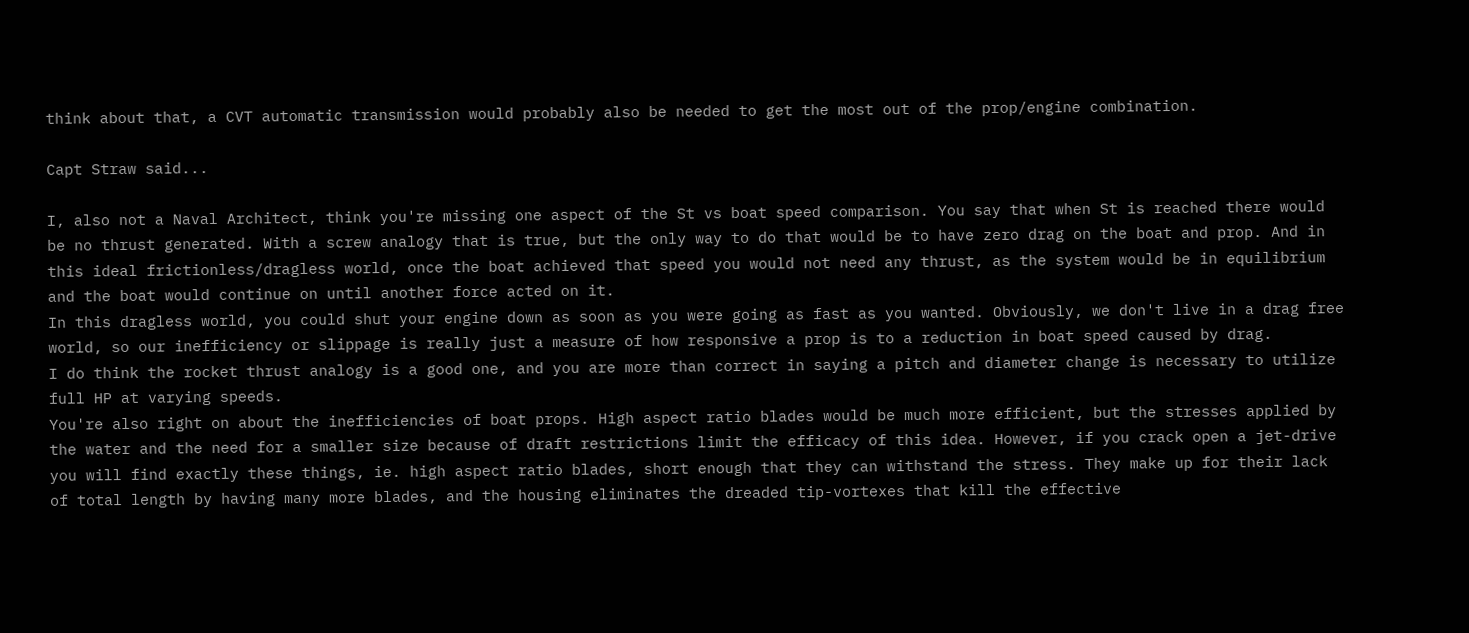think about that, a CVT automatic transmission would probably also be needed to get the most out of the prop/engine combination.

Capt Straw said...

I, also not a Naval Architect, think you're missing one aspect of the St vs boat speed comparison. You say that when St is reached there would be no thrust generated. With a screw analogy that is true, but the only way to do that would be to have zero drag on the boat and prop. And in this ideal frictionless/dragless world, once the boat achieved that speed you would not need any thrust, as the system would be in equilibrium and the boat would continue on until another force acted on it.
In this dragless world, you could shut your engine down as soon as you were going as fast as you wanted. Obviously, we don't live in a drag free world, so our inefficiency or slippage is really just a measure of how responsive a prop is to a reduction in boat speed caused by drag.
I do think the rocket thrust analogy is a good one, and you are more than correct in saying a pitch and diameter change is necessary to utilize full HP at varying speeds.
You're also right on about the inefficiencies of boat props. High aspect ratio blades would be much more efficient, but the stresses applied by the water and the need for a smaller size because of draft restrictions limit the efficacy of this idea. However, if you crack open a jet-drive you will find exactly these things, ie. high aspect ratio blades, short enough that they can withstand the stress. They make up for their lack of total length by having many more blades, and the housing eliminates the dreaded tip-vortexes that kill the effective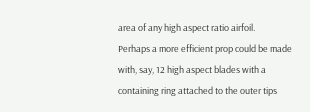area of any high aspect ratio airfoil.
Perhaps a more efficient prop could be made with, say, 12 high aspect blades with a containing ring attached to the outer tips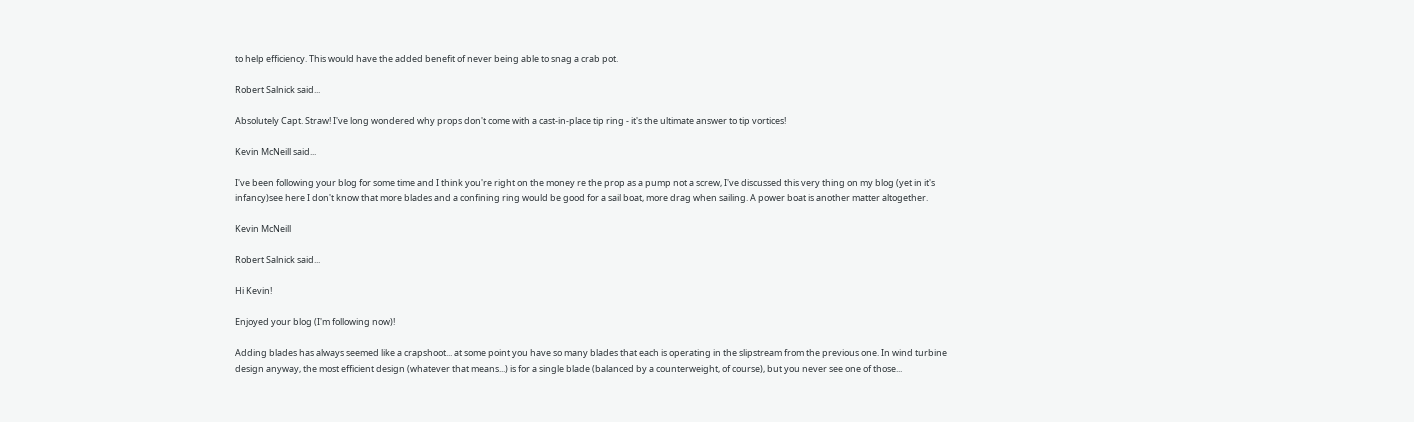to help efficiency. This would have the added benefit of never being able to snag a crab pot.

Robert Salnick said...

Absolutely Capt. Straw! I've long wondered why props don't come with a cast-in-place tip ring - it's the ultimate answer to tip vortices!

Kevin McNeill said...

I've been following your blog for some time and I think you're right on the money re the prop as a pump not a screw, I've discussed this very thing on my blog (yet in it's infancy)see here I don't know that more blades and a confining ring would be good for a sail boat, more drag when sailing. A power boat is another matter altogether.

Kevin McNeill

Robert Salnick said...

Hi Kevin!

Enjoyed your blog (I'm following now)!

Adding blades has always seemed like a crapshoot... at some point you have so many blades that each is operating in the slipstream from the previous one. In wind turbine design anyway, the most efficient design (whatever that means...) is for a single blade (balanced by a counterweight, of course), but you never see one of those...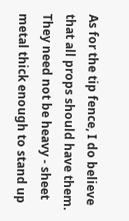As for the tip fence, I do believe that all props should have them. They need not be heavy - sheet metal thick enough to stand up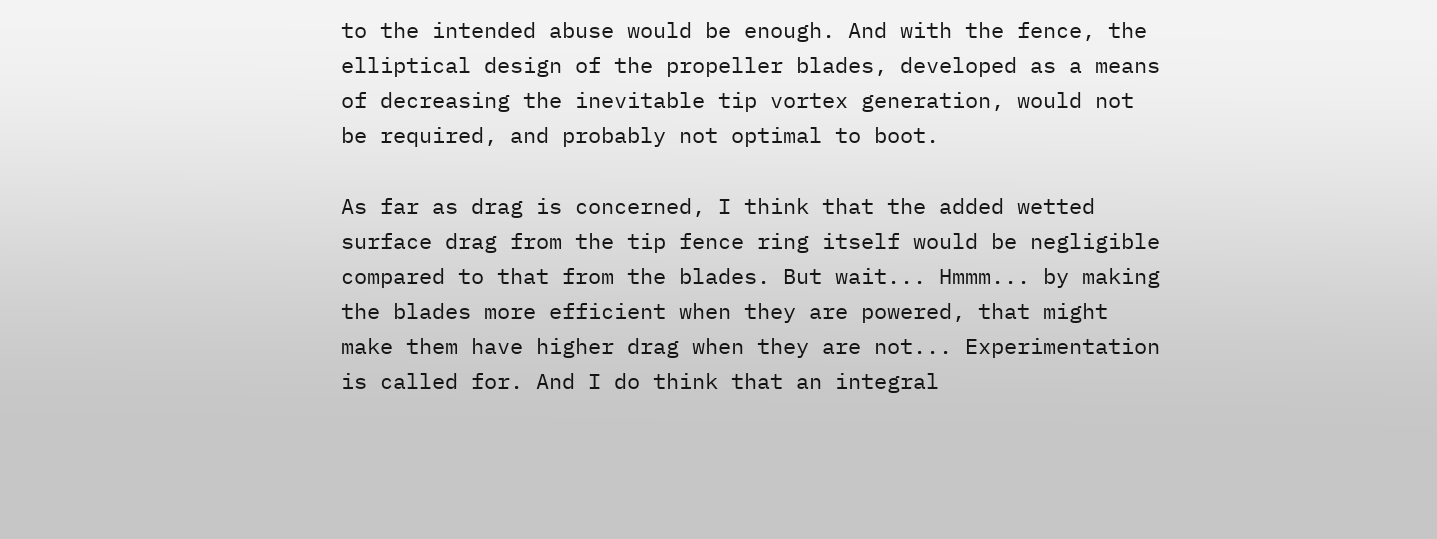to the intended abuse would be enough. And with the fence, the elliptical design of the propeller blades, developed as a means of decreasing the inevitable tip vortex generation, would not be required, and probably not optimal to boot.

As far as drag is concerned, I think that the added wetted surface drag from the tip fence ring itself would be negligible compared to that from the blades. But wait... Hmmm... by making the blades more efficient when they are powered, that might make them have higher drag when they are not... Experimentation is called for. And I do think that an integral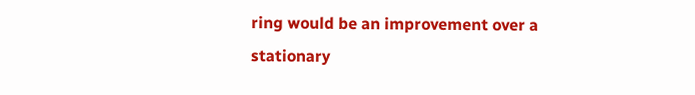ring would be an improvement over a stationary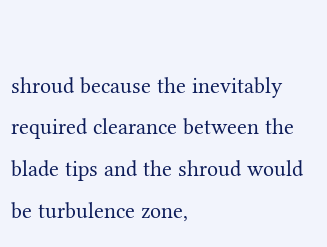shroud because the inevitably required clearance between the blade tips and the shroud would be turbulence zone,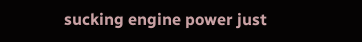sucking engine power just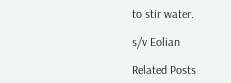to stir water.

s/v Eolian

Related Posts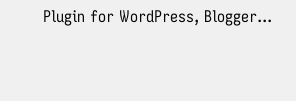Plugin for WordPress, Blogger...